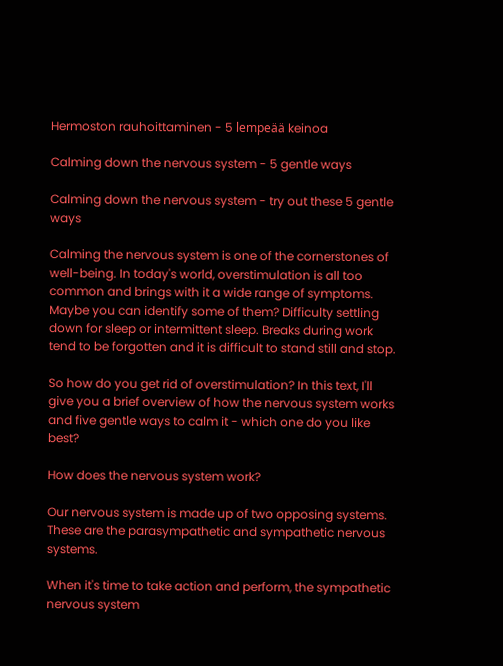Hermoston rauhoittaminen - 5 lempeää keinoa

Calming down the nervous system - 5 gentle ways

Calming down the nervous system - try out these 5 gentle ways

Calming the nervous system is one of the cornerstones of well-being. In today's world, overstimulation is all too common and brings with it a wide range of symptoms. Maybe you can identify some of them? Difficulty settling down for sleep or intermittent sleep. Breaks during work tend to be forgotten and it is difficult to stand still and stop.

So how do you get rid of overstimulation? In this text, I'll give you a brief overview of how the nervous system works and five gentle ways to calm it - which one do you like best?

How does the nervous system work?

Our nervous system is made up of two opposing systems. These are the parasympathetic and sympathetic nervous systems.

When it's time to take action and perform, the sympathetic nervous system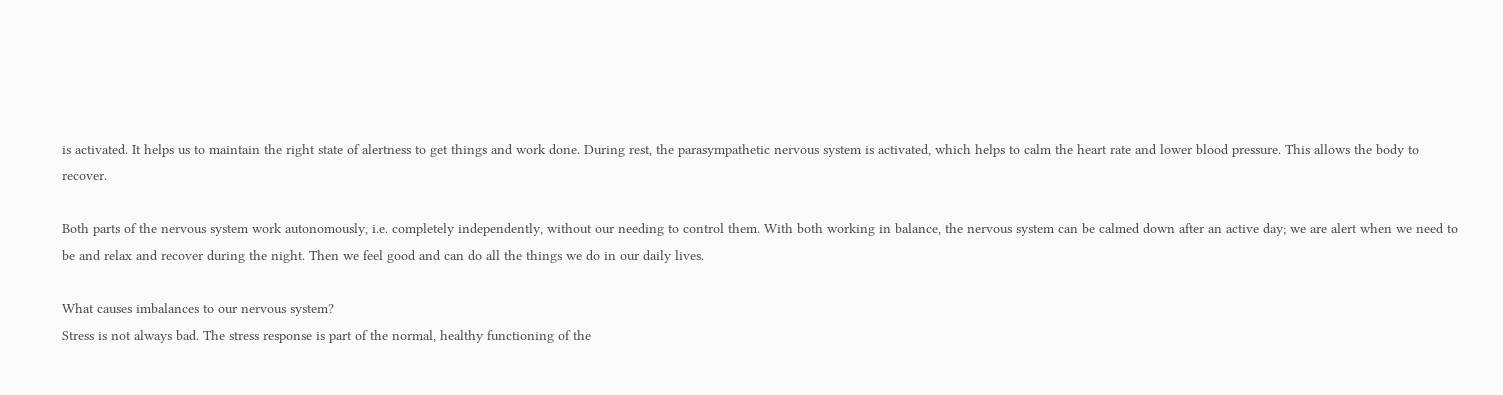is activated. It helps us to maintain the right state of alertness to get things and work done. During rest, the parasympathetic nervous system is activated, which helps to calm the heart rate and lower blood pressure. This allows the body to recover.

Both parts of the nervous system work autonomously, i.e. completely independently, without our needing to control them. With both working in balance, the nervous system can be calmed down after an active day; we are alert when we need to be and relax and recover during the night. Then we feel good and can do all the things we do in our daily lives.

What causes imbalances to our nervous system?
Stress is not always bad. The stress response is part of the normal, healthy functioning of the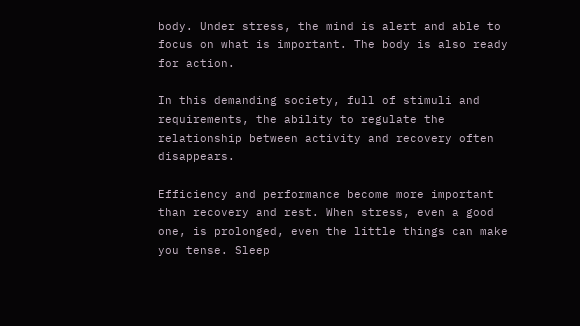body. Under stress, the mind is alert and able to focus on what is important. The body is also ready for action.

In this demanding society, full of stimuli and requirements, the ability to regulate the relationship between activity and recovery often disappears.

Efficiency and performance become more important than recovery and rest. When stress, even a good one, is prolonged, even the little things can make you tense. Sleep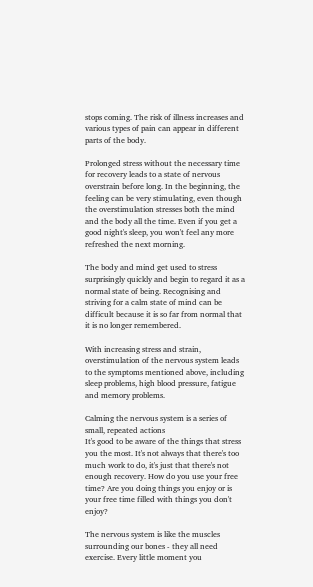stops coming. The risk of illness increases and various types of pain can appear in different parts of the body.

Prolonged stress without the necessary time for recovery leads to a state of nervous overstrain before long. In the beginning, the feeling can be very stimulating, even though the overstimulation stresses both the mind and the body all the time. Even if you get a good night's sleep, you won't feel any more refreshed the next morning.

The body and mind get used to stress surprisingly quickly and begin to regard it as a normal state of being. Recognising and striving for a calm state of mind can be difficult because it is so far from normal that it is no longer remembered.

With increasing stress and strain, overstimulation of the nervous system leads to the symptoms mentioned above, including sleep problems, high blood pressure, fatigue and memory problems.

Calming the nervous system is a series of small, repeated actions
It's good to be aware of the things that stress you the most. It's not always that there's too much work to do, it's just that there's not enough recovery. How do you use your free time? Are you doing things you enjoy or is your free time filled with things you don't enjoy?

The nervous system is like the muscles surrounding our bones - they all need exercise. Every little moment you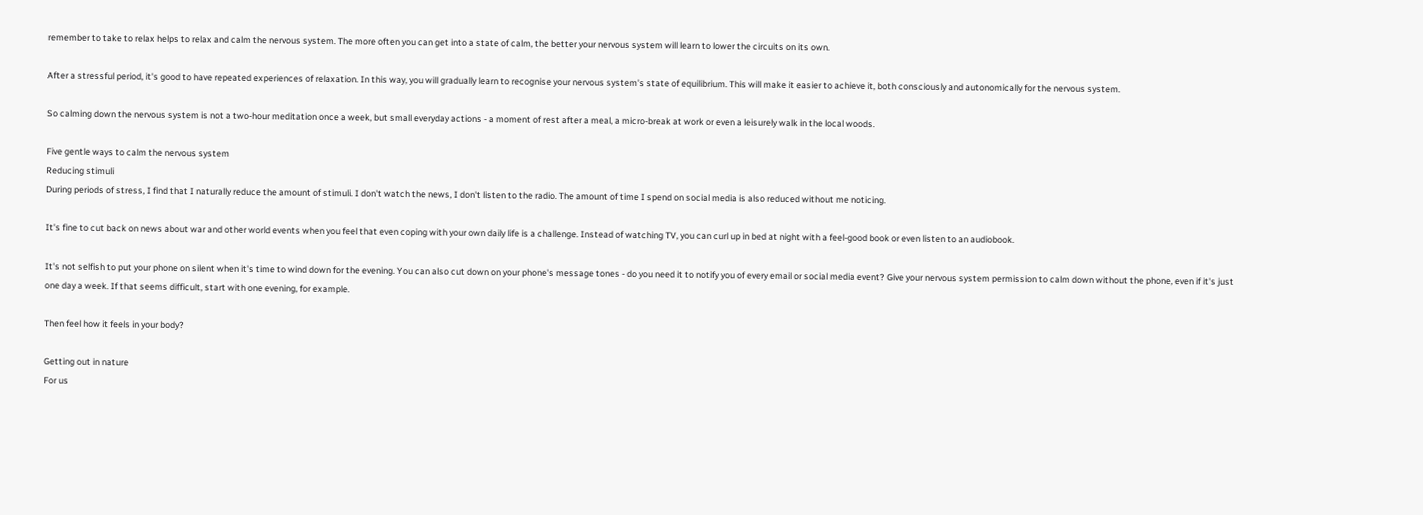remember to take to relax helps to relax and calm the nervous system. The more often you can get into a state of calm, the better your nervous system will learn to lower the circuits on its own.

After a stressful period, it's good to have repeated experiences of relaxation. In this way, you will gradually learn to recognise your nervous system's state of equilibrium. This will make it easier to achieve it, both consciously and autonomically for the nervous system.

So calming down the nervous system is not a two-hour meditation once a week, but small everyday actions - a moment of rest after a meal, a micro-break at work or even a leisurely walk in the local woods.

Five gentle ways to calm the nervous system
Reducing stimuli
During periods of stress, I find that I naturally reduce the amount of stimuli. I don't watch the news, I don't listen to the radio. The amount of time I spend on social media is also reduced without me noticing.

It's fine to cut back on news about war and other world events when you feel that even coping with your own daily life is a challenge. Instead of watching TV, you can curl up in bed at night with a feel-good book or even listen to an audiobook.

It's not selfish to put your phone on silent when it's time to wind down for the evening. You can also cut down on your phone's message tones - do you need it to notify you of every email or social media event? Give your nervous system permission to calm down without the phone, even if it's just one day a week. If that seems difficult, start with one evening, for example.

Then feel how it feels in your body?

Getting out in nature
For us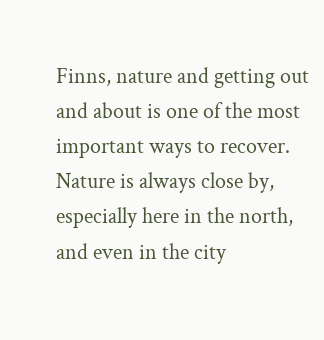Finns, nature and getting out and about is one of the most important ways to recover. Nature is always close by, especially here in the north, and even in the city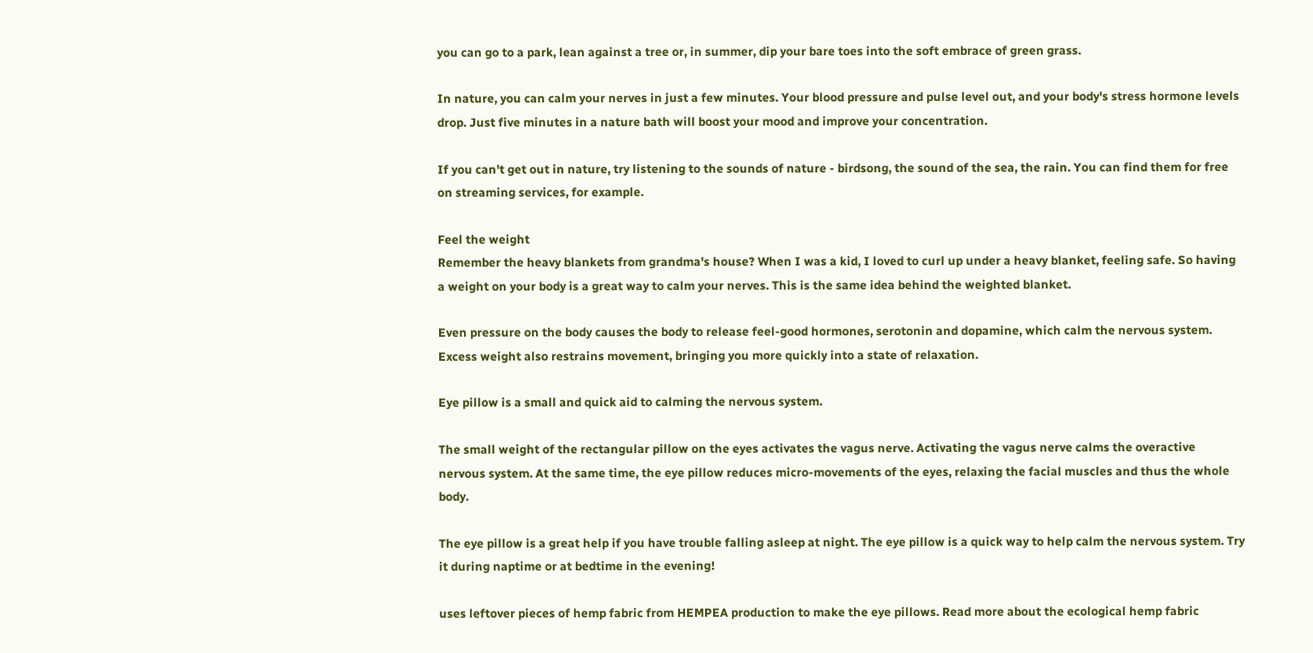you can go to a park, lean against a tree or, in summer, dip your bare toes into the soft embrace of green grass.

In nature, you can calm your nerves in just a few minutes. Your blood pressure and pulse level out, and your body's stress hormone levels drop. Just five minutes in a nature bath will boost your mood and improve your concentration.

If you can't get out in nature, try listening to the sounds of nature - birdsong, the sound of the sea, the rain. You can find them for free on streaming services, for example.

Feel the weight
Remember the heavy blankets from grandma's house? When I was a kid, I loved to curl up under a heavy blanket, feeling safe. So having a weight on your body is a great way to calm your nerves. This is the same idea behind the weighted blanket.

Even pressure on the body causes the body to release feel-good hormones, serotonin and dopamine, which calm the nervous system. Excess weight also restrains movement, bringing you more quickly into a state of relaxation.

Eye pillow is a small and quick aid to calming the nervous system.

The small weight of the rectangular pillow on the eyes activates the vagus nerve. Activating the vagus nerve calms the overactive nervous system. At the same time, the eye pillow reduces micro-movements of the eyes, relaxing the facial muscles and thus the whole body.

The eye pillow is a great help if you have trouble falling asleep at night. The eye pillow is a quick way to help calm the nervous system. Try it during naptime or at bedtime in the evening!

uses leftover pieces of hemp fabric from HEMPEA production to make the eye pillows. Read more about the ecological hemp fabric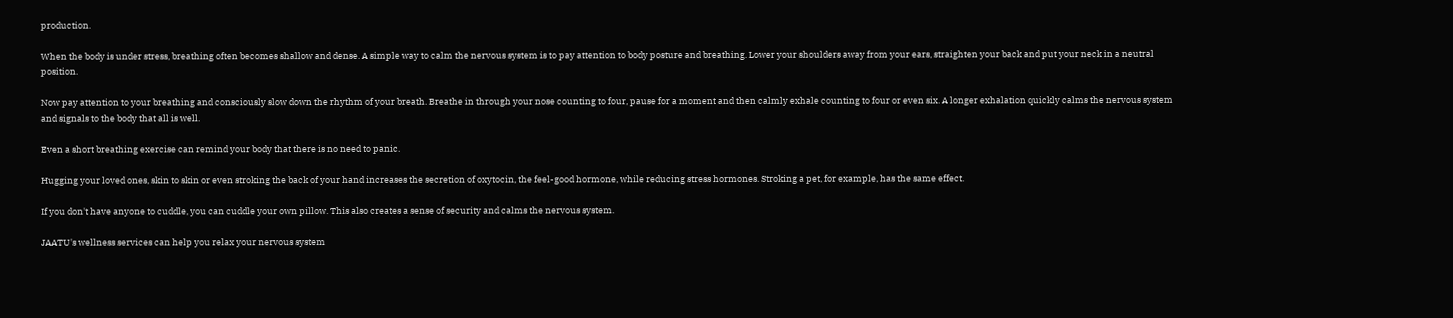production.

When the body is under stress, breathing often becomes shallow and dense. A simple way to calm the nervous system is to pay attention to body posture and breathing. Lower your shoulders away from your ears, straighten your back and put your neck in a neutral position.

Now pay attention to your breathing and consciously slow down the rhythm of your breath. Breathe in through your nose counting to four, pause for a moment and then calmly exhale counting to four or even six. A longer exhalation quickly calms the nervous system and signals to the body that all is well.

Even a short breathing exercise can remind your body that there is no need to panic.

Hugging your loved ones, skin to skin or even stroking the back of your hand increases the secretion of oxytocin, the feel-good hormone, while reducing stress hormones. Stroking a pet, for example, has the same effect.

If you don't have anyone to cuddle, you can cuddle your own pillow. This also creates a sense of security and calms the nervous system.

JAATU's wellness services can help you relax your nervous system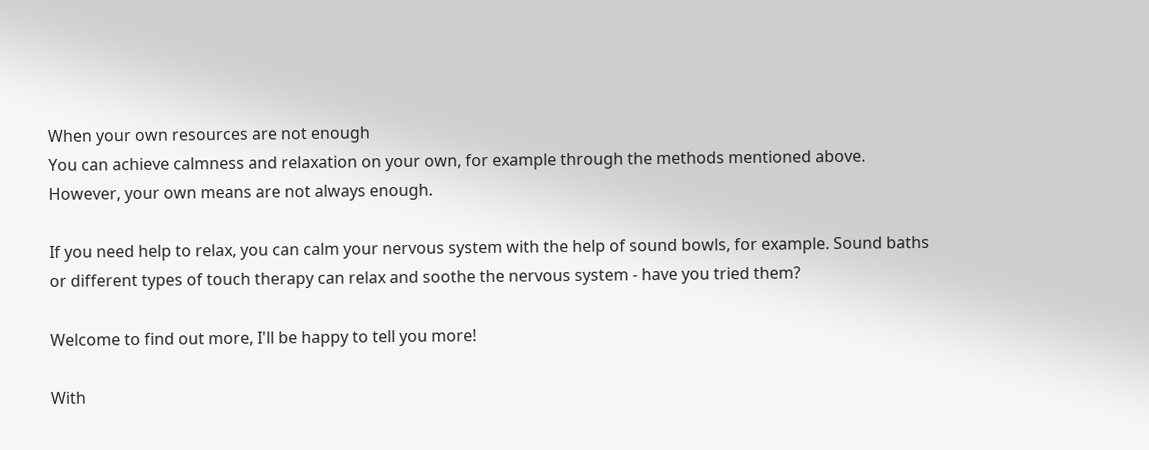When your own resources are not enough
You can achieve calmness and relaxation on your own, for example through the methods mentioned above. However, your own means are not always enough.

If you need help to relax, you can calm your nervous system with the help of sound bowls, for example. Sound baths or different types of touch therapy can relax and soothe the nervous system - have you tried them?

Welcome to find out more, I'll be happy to tell you more!

With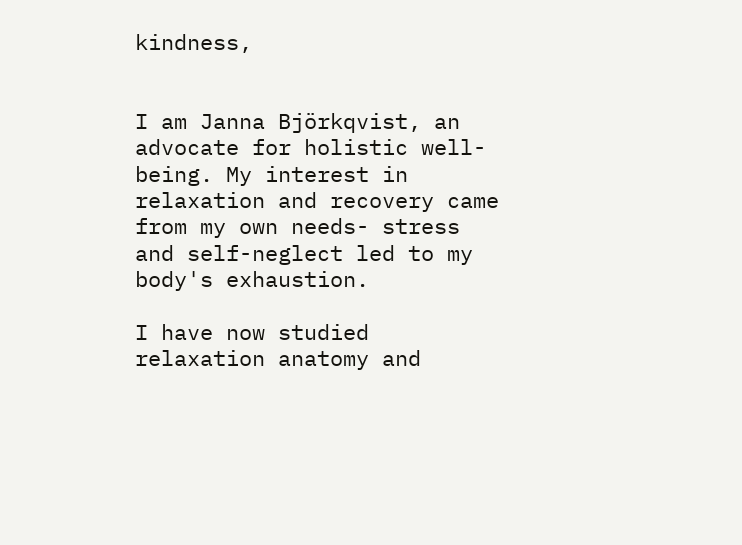kindness,


I am Janna Björkqvist, an advocate for holistic well-being. My interest in relaxation and recovery came from my own needs- stress and self-neglect led to my body's exhaustion.

I have now studied relaxation anatomy and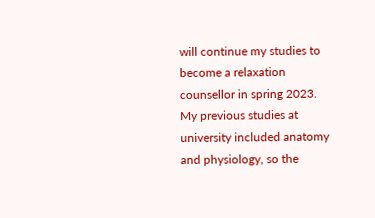will continue my studies to become a relaxation counsellor in spring 2023. My previous studies at university included anatomy and physiology, so the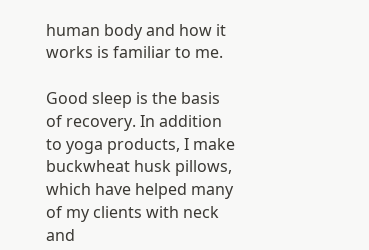human body and how it works is familiar to me.

Good sleep is the basis of recovery. In addition to yoga products, I make buckwheat husk pillows, which have helped many of my clients with neck and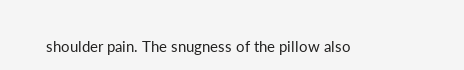shoulder pain. The snugness of the pillow also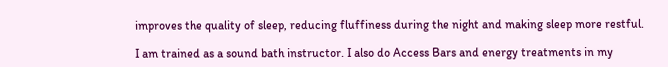improves the quality of sleep, reducing fluffiness during the night and making sleep more restful.

I am trained as a sound bath instructor. I also do Access Bars and energy treatments in my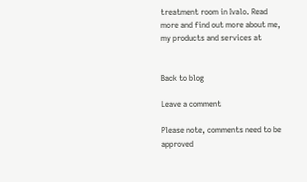treatment room in Ivalo. Read more and find out more about me, my products and services at


Back to blog

Leave a comment

Please note, comments need to be approved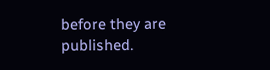before they are published.